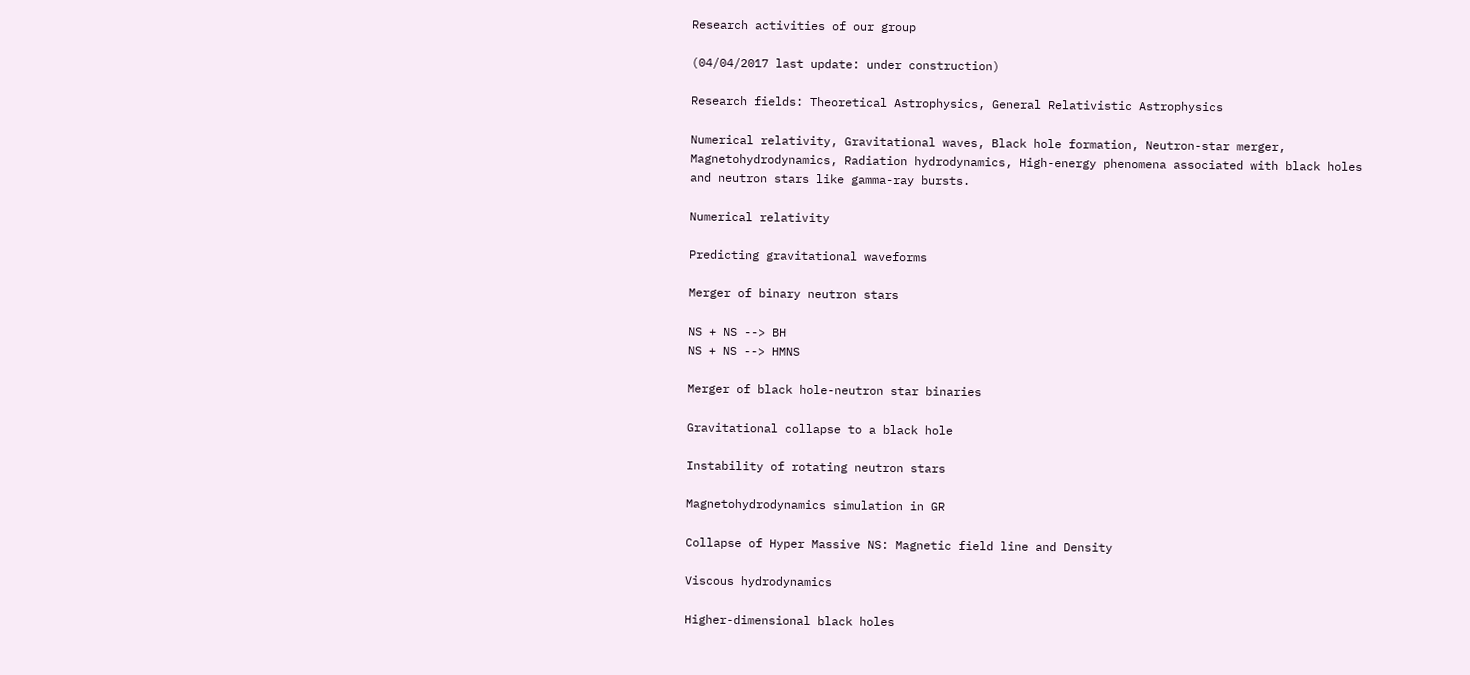Research activities of our group

(04/04/2017 last update: under construction)

Research fields: Theoretical Astrophysics, General Relativistic Astrophysics

Numerical relativity, Gravitational waves, Black hole formation, Neutron-star merger, Magnetohydrodynamics, Radiation hydrodynamics, High-energy phenomena associated with black holes and neutron stars like gamma-ray bursts.

Numerical relativity

Predicting gravitational waveforms

Merger of binary neutron stars

NS + NS --> BH
NS + NS --> HMNS

Merger of black hole-neutron star binaries

Gravitational collapse to a black hole

Instability of rotating neutron stars

Magnetohydrodynamics simulation in GR

Collapse of Hyper Massive NS: Magnetic field line and Density

Viscous hydrodynamics

Higher-dimensional black holes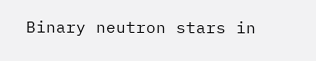Binary neutron stars in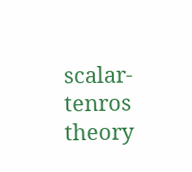scalar-tenros theory